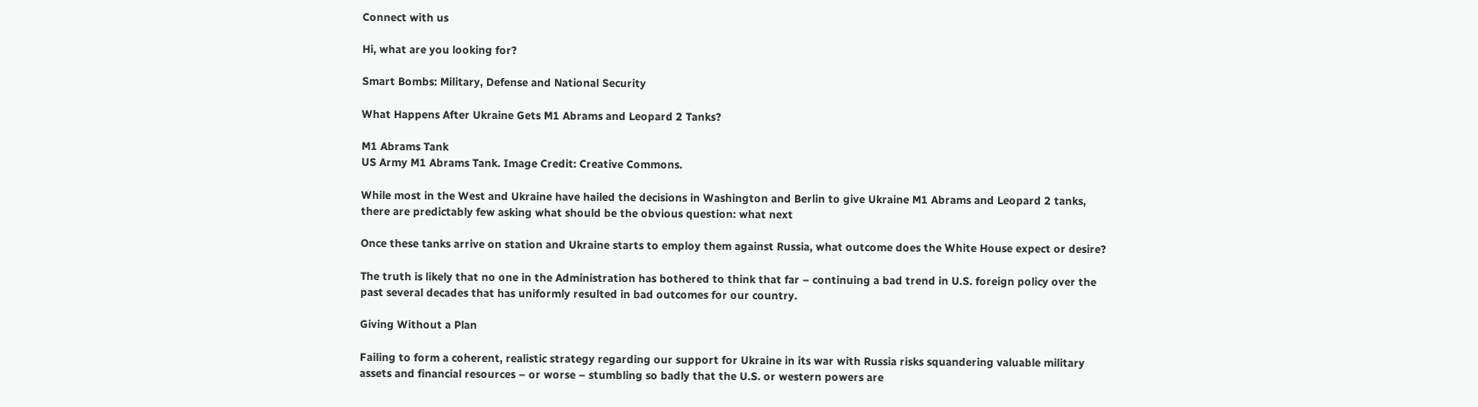Connect with us

Hi, what are you looking for?

Smart Bombs: Military, Defense and National Security

What Happens After Ukraine Gets M1 Abrams and Leopard 2 Tanks?

M1 Abrams Tank
US Army M1 Abrams Tank. Image Credit: Creative Commons.

While most in the West and Ukraine have hailed the decisions in Washington and Berlin to give Ukraine M1 Abrams and Leopard 2 tanks, there are predictably few asking what should be the obvious question: what next

Once these tanks arrive on station and Ukraine starts to employ them against Russia, what outcome does the White House expect or desire?

The truth is likely that no one in the Administration has bothered to think that far – continuing a bad trend in U.S. foreign policy over the past several decades that has uniformly resulted in bad outcomes for our country.

Giving Without a Plan

Failing to form a coherent, realistic strategy regarding our support for Ukraine in its war with Russia risks squandering valuable military assets and financial resources – or worse – stumbling so badly that the U.S. or western powers are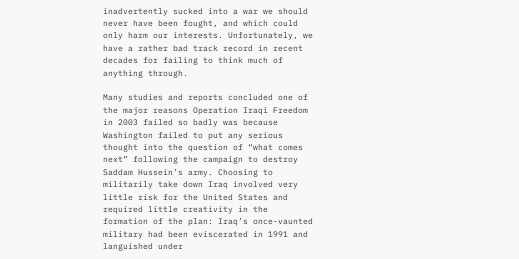inadvertently sucked into a war we should never have been fought, and which could only harm our interests. Unfortunately, we have a rather bad track record in recent decades for failing to think much of anything through.

Many studies and reports concluded one of the major reasons Operation Iraqi Freedom in 2003 failed so badly was because Washington failed to put any serious thought into the question of “what comes next” following the campaign to destroy Saddam Hussein’s army. Choosing to militarily take down Iraq involved very little risk for the United States and required little creativity in the formation of the plan: Iraq’s once-vaunted military had been eviscerated in 1991 and languished under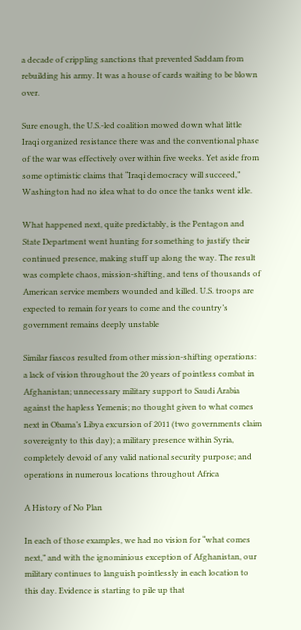a decade of crippling sanctions that prevented Saddam from rebuilding his army. It was a house of cards waiting to be blown over.

Sure enough, the U.S.-led coalition mowed down what little Iraqi organized resistance there was and the conventional phase of the war was effectively over within five weeks. Yet aside from some optimistic claims that “Iraqi democracy will succeed,” Washington had no idea what to do once the tanks went idle.

What happened next, quite predictably, is the Pentagon and State Department went hunting for something to justify their continued presence, making stuff up along the way. The result was complete chaos, mission-shifting, and tens of thousands of American service members wounded and killed. U.S. troops are expected to remain for years to come and the country’s government remains deeply unstable

Similar fiascos resulted from other mission-shifting operations: a lack of vision throughout the 20 years of pointless combat in Afghanistan; unnecessary military support to Saudi Arabia against the hapless Yemenis; no thought given to what comes next in Obama’s Libya excursion of 2011 (two governments claim sovereignty to this day); a military presence within Syria, completely devoid of any valid national security purpose; and operations in numerous locations throughout Africa

A History of No Plan

In each of those examples, we had no vision for “what comes next,” and with the ignominious exception of Afghanistan, our military continues to languish pointlessly in each location to this day. Evidence is starting to pile up that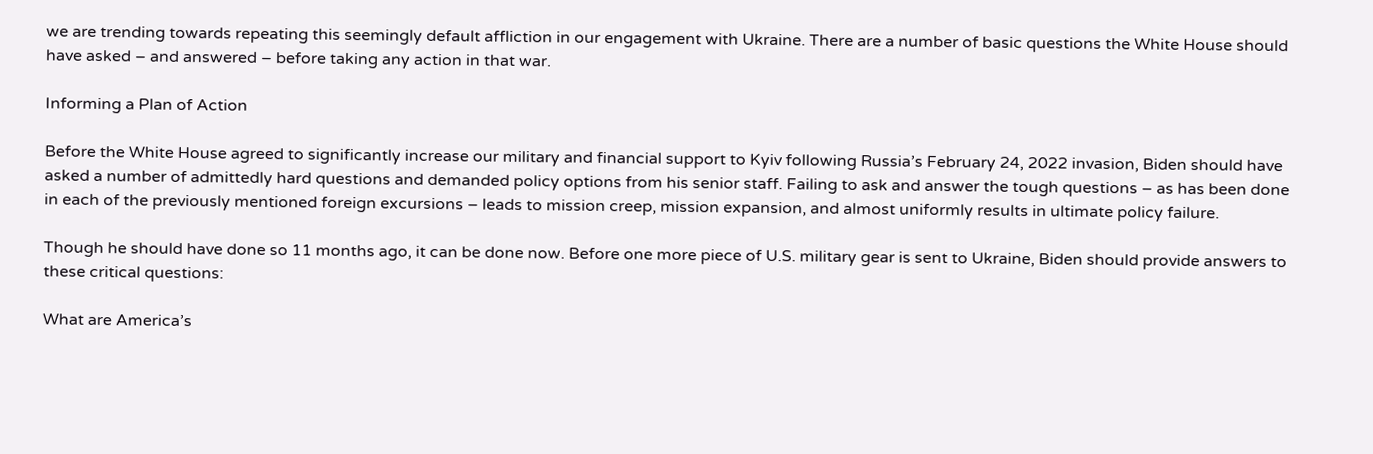we are trending towards repeating this seemingly default affliction in our engagement with Ukraine. There are a number of basic questions the White House should have asked – and answered – before taking any action in that war.

Informing a Plan of Action

Before the White House agreed to significantly increase our military and financial support to Kyiv following Russia’s February 24, 2022 invasion, Biden should have asked a number of admittedly hard questions and demanded policy options from his senior staff. Failing to ask and answer the tough questions – as has been done in each of the previously mentioned foreign excursions – leads to mission creep, mission expansion, and almost uniformly results in ultimate policy failure.

Though he should have done so 11 months ago, it can be done now. Before one more piece of U.S. military gear is sent to Ukraine, Biden should provide answers to these critical questions:

What are America’s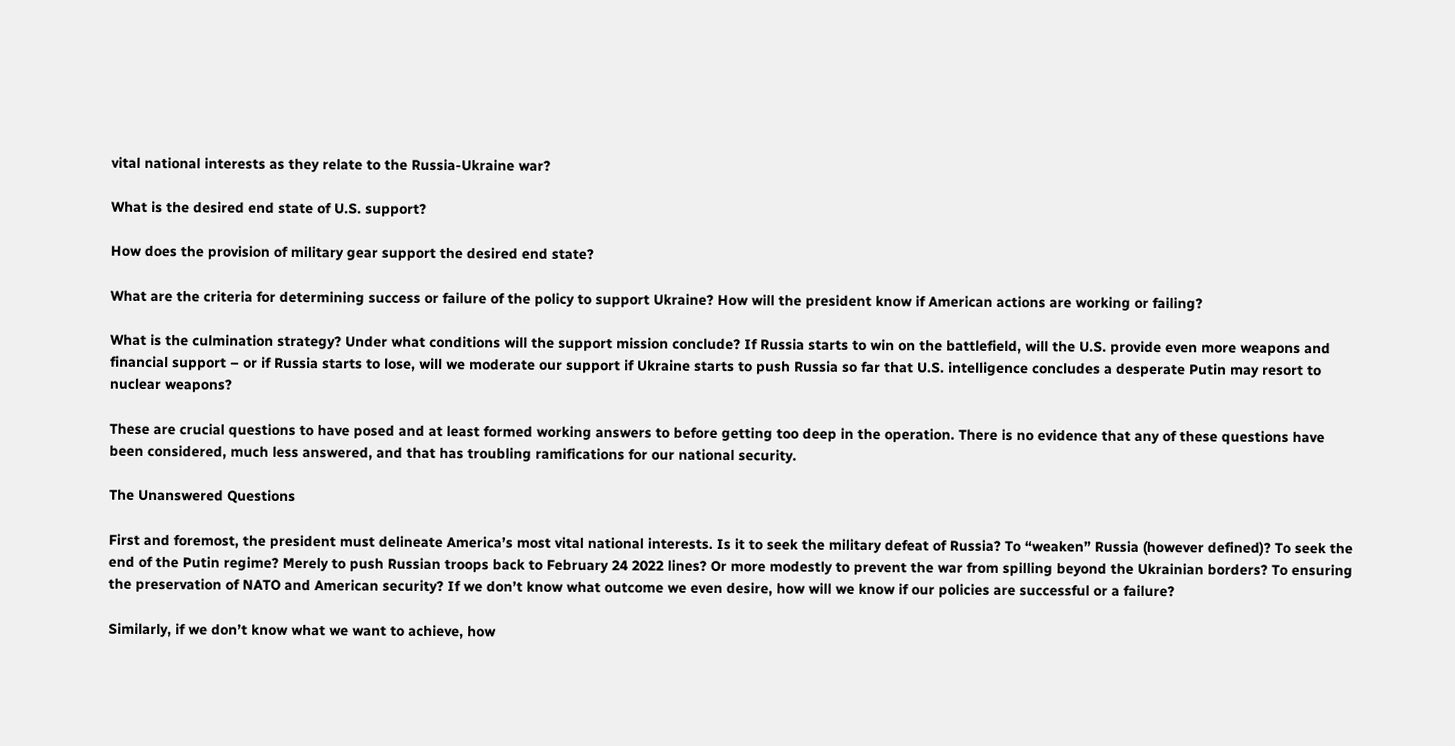vital national interests as they relate to the Russia-Ukraine war?

What is the desired end state of U.S. support?

How does the provision of military gear support the desired end state?

What are the criteria for determining success or failure of the policy to support Ukraine? How will the president know if American actions are working or failing?

What is the culmination strategy? Under what conditions will the support mission conclude? If Russia starts to win on the battlefield, will the U.S. provide even more weapons and financial support – or if Russia starts to lose, will we moderate our support if Ukraine starts to push Russia so far that U.S. intelligence concludes a desperate Putin may resort to nuclear weapons?

These are crucial questions to have posed and at least formed working answers to before getting too deep in the operation. There is no evidence that any of these questions have been considered, much less answered, and that has troubling ramifications for our national security.

The Unanswered Questions

First and foremost, the president must delineate America’s most vital national interests. Is it to seek the military defeat of Russia? To “weaken” Russia (however defined)? To seek the end of the Putin regime? Merely to push Russian troops back to February 24 2022 lines? Or more modestly to prevent the war from spilling beyond the Ukrainian borders? To ensuring the preservation of NATO and American security? If we don’t know what outcome we even desire, how will we know if our policies are successful or a failure?

Similarly, if we don’t know what we want to achieve, how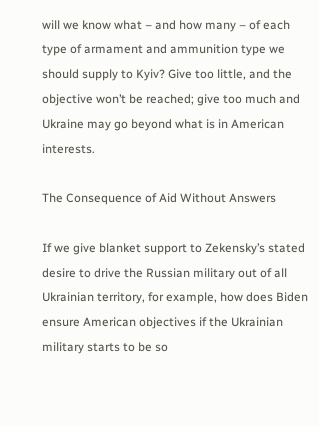will we know what – and how many – of each type of armament and ammunition type we should supply to Kyiv? Give too little, and the objective won’t be reached; give too much and Ukraine may go beyond what is in American interests.

The Consequence of Aid Without Answers

If we give blanket support to Zekensky’s stated desire to drive the Russian military out of all Ukrainian territory, for example, how does Biden ensure American objectives if the Ukrainian military starts to be so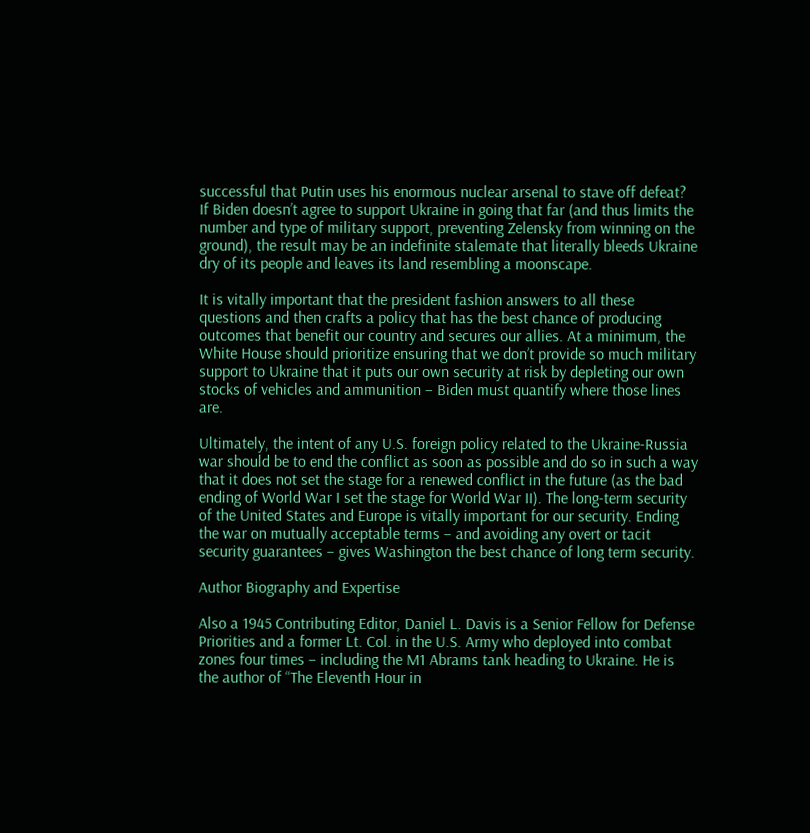successful that Putin uses his enormous nuclear arsenal to stave off defeat? If Biden doesn’t agree to support Ukraine in going that far (and thus limits the number and type of military support, preventing Zelensky from winning on the ground), the result may be an indefinite stalemate that literally bleeds Ukraine dry of its people and leaves its land resembling a moonscape.

It is vitally important that the president fashion answers to all these questions and then crafts a policy that has the best chance of producing outcomes that benefit our country and secures our allies. At a minimum, the White House should prioritize ensuring that we don’t provide so much military support to Ukraine that it puts our own security at risk by depleting our own stocks of vehicles and ammunition – Biden must quantify where those lines are.

Ultimately, the intent of any U.S. foreign policy related to the Ukraine-Russia war should be to end the conflict as soon as possible and do so in such a way that it does not set the stage for a renewed conflict in the future (as the bad ending of World War I set the stage for World War II). The long-term security of the United States and Europe is vitally important for our security. Ending the war on mutually acceptable terms – and avoiding any overt or tacit security guarantees – gives Washington the best chance of long term security.

Author Biography and Expertise

Also a 1945 Contributing Editor, Daniel L. Davis is a Senior Fellow for Defense Priorities and a former Lt. Col. in the U.S. Army who deployed into combat zones four times – including the M1 Abrams tank heading to Ukraine. He is the author of “The Eleventh Hour in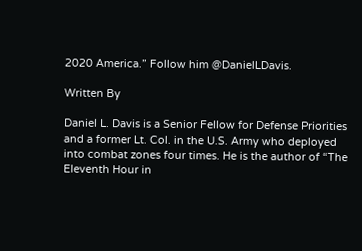2020 America.” Follow him @DanielLDavis.

Written By

Daniel L. Davis is a Senior Fellow for Defense Priorities and a former Lt. Col. in the U.S. Army who deployed into combat zones four times. He is the author of “The Eleventh Hour in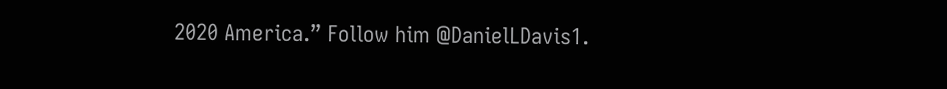2020 America.” Follow him @DanielLDavis1.